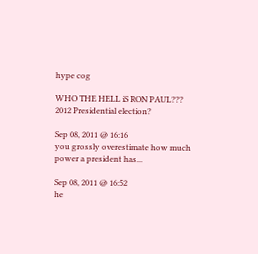hype cog

WHO THE HELL iS RON PAUL??? 2012 Presidential election?

Sep 08, 2011 @ 16:16
you grossly overestimate how much power a president has...

Sep 08, 2011 @ 16:52
he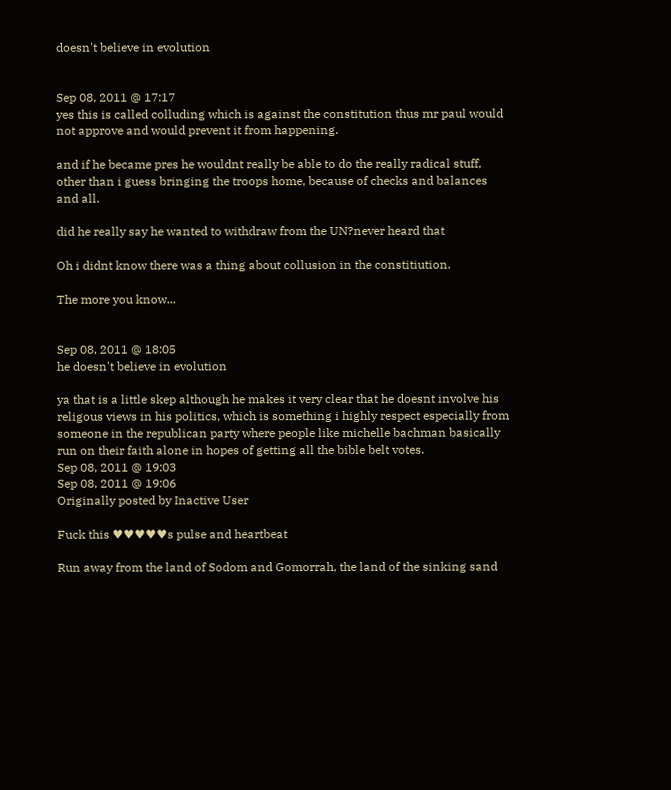doesn't believe in evolution


Sep 08, 2011 @ 17:17
yes this is called colluding which is against the constitution thus mr paul would not approve and would prevent it from happening.

and if he became pres he wouldnt really be able to do the really radical stuff, other than i guess bringing the troops home, because of checks and balances and all.

did he really say he wanted to withdraw from the UN?never heard that

Oh i didnt know there was a thing about collusion in the constitiution.

The more you know...


Sep 08, 2011 @ 18:05
he doesn't believe in evolution

ya that is a little skep although he makes it very clear that he doesnt involve his religous views in his politics, which is something i highly respect especially from someone in the republican party where people like michelle bachman basically run on their faith alone in hopes of getting all the bible belt votes.
Sep 08, 2011 @ 19:03
Sep 08, 2011 @ 19:06
Originally posted by Inactive User

Fuck this ♥♥♥♥♥s pulse and heartbeat

Run away from the land of Sodom and Gomorrah, the land of the sinking sand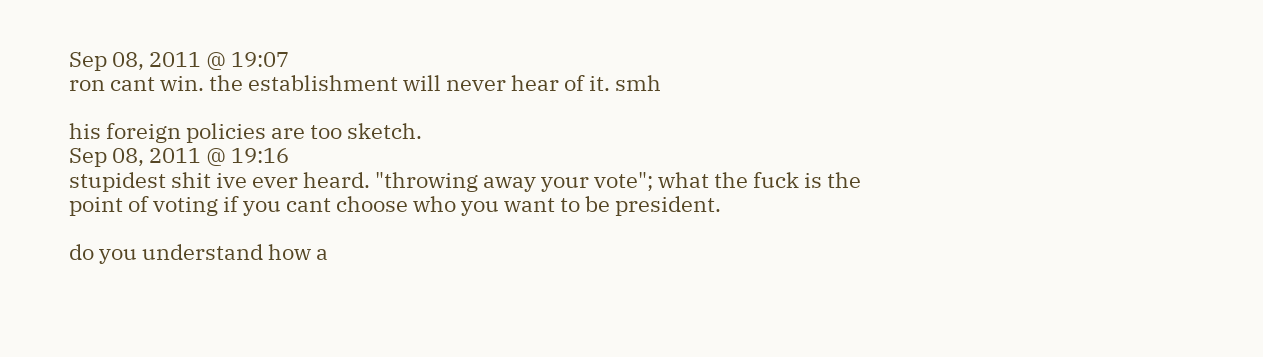Sep 08, 2011 @ 19:07
ron cant win. the establishment will never hear of it. smh

his foreign policies are too sketch.
Sep 08, 2011 @ 19:16
stupidest shit ive ever heard. "throwing away your vote"; what the fuck is the point of voting if you cant choose who you want to be president.

do you understand how a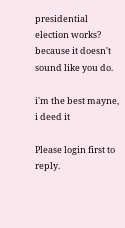presidential election works? because it doesn't sound like you do.

i'm the best mayne, i deed it

Please login first to reply.